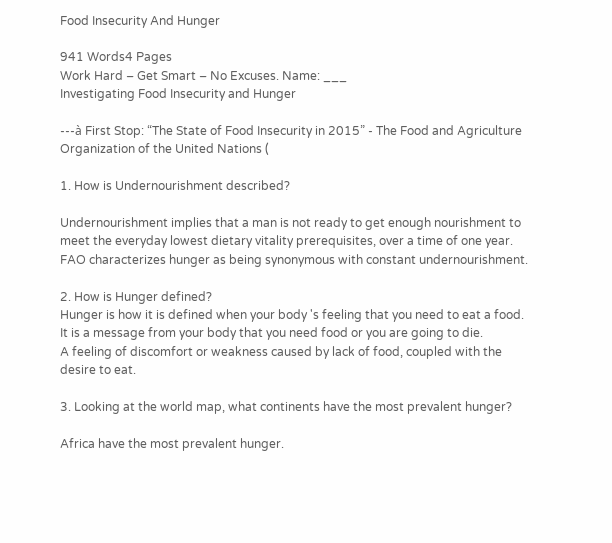Food Insecurity And Hunger

941 Words4 Pages
Work Hard – Get Smart – No Excuses. Name: ___
Investigating Food Insecurity and Hunger

---à First Stop: “The State of Food Insecurity in 2015” - The Food and Agriculture Organization of the United Nations (

1. How is Undernourishment described?

Undernourishment implies that a man is not ready to get enough nourishment to meet the everyday lowest dietary vitality prerequisites, over a time of one year. FAO characterizes hunger as being synonymous with constant undernourishment.

2. How is Hunger defined?
Hunger is how it is defined when your body 's feeling that you need to eat a food. It is a message from your body that you need food or you are going to die.
A feeling of discomfort or weakness caused by lack of food, coupled with the desire to eat.

3. Looking at the world map, what continents have the most prevalent hunger?

Africa have the most prevalent hunger.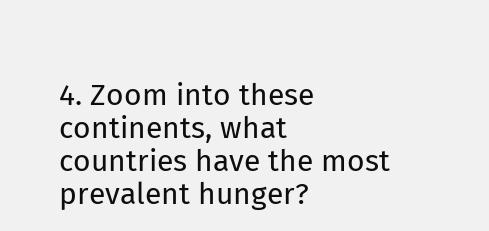4. Zoom into these continents, what countries have the most prevalent hunger?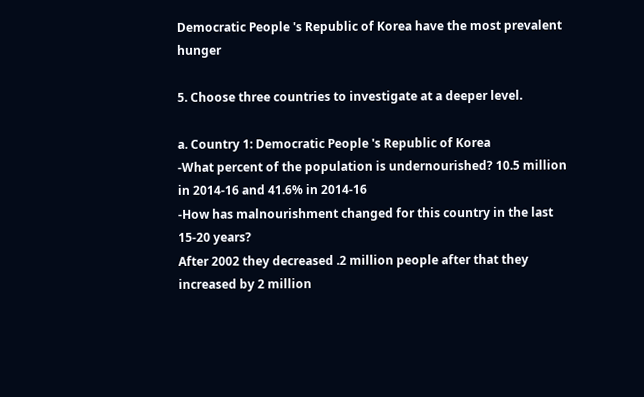Democratic People 's Republic of Korea have the most prevalent hunger

5. Choose three countries to investigate at a deeper level.

a. Country 1: Democratic People 's Republic of Korea
-What percent of the population is undernourished? 10.5 million in 2014-16 and 41.6% in 2014-16
-How has malnourishment changed for this country in the last 15-20 years?
After 2002 they decreased .2 million people after that they increased by 2 million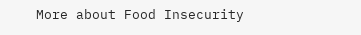More about Food Insecurity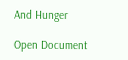And Hunger

Open Document